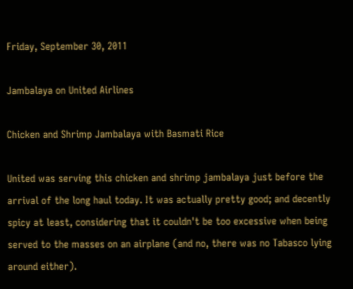Friday, September 30, 2011

Jambalaya on United Airlines

Chicken and Shrimp Jambalaya with Basmati Rice

United was serving this chicken and shrimp jambalaya just before the arrival of the long haul today. It was actually pretty good; and decently spicy at least, considering that it couldn't be too excessive when being served to the masses on an airplane (and no, there was no Tabasco lying around either).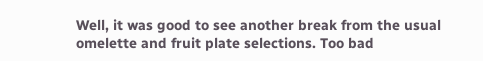Well, it was good to see another break from the usual omelette and fruit plate selections. Too bad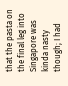that the pasta on the final leg into Singapore was kinda nasty though; I had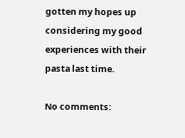gotten my hopes up considering my good experiences with their pasta last time.

No comments: